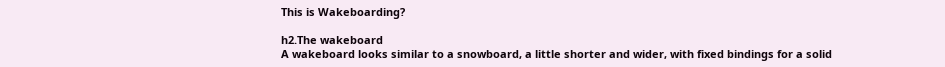This is Wakeboarding?

h2.The wakeboard
A wakeboard looks similar to a snowboard, a little shorter and wider, with fixed bindings for a solid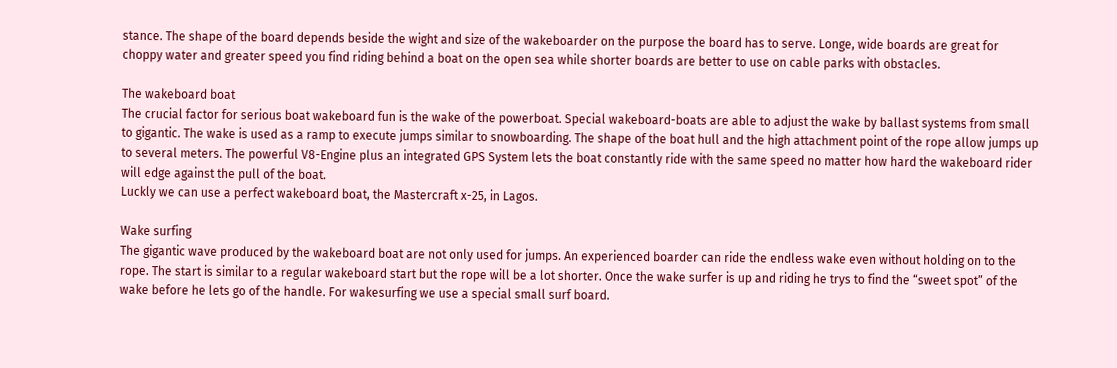stance. The shape of the board depends beside the wight and size of the wakeboarder on the purpose the board has to serve. Longe, wide boards are great for choppy water and greater speed you find riding behind a boat on the open sea while shorter boards are better to use on cable parks with obstacles.

The wakeboard boat
The crucial factor for serious boat wakeboard fun is the wake of the powerboat. Special wakeboard-boats are able to adjust the wake by ballast systems from small to gigantic. The wake is used as a ramp to execute jumps similar to snowboarding. The shape of the boat hull and the high attachment point of the rope allow jumps up to several meters. The powerful V8-Engine plus an integrated GPS System lets the boat constantly ride with the same speed no matter how hard the wakeboard rider will edge against the pull of the boat.
Luckly we can use a perfect wakeboard boat, the Mastercraft x-25, in Lagos.

Wake surfing
The gigantic wave produced by the wakeboard boat are not only used for jumps. An experienced boarder can ride the endless wake even without holding on to the rope. The start is similar to a regular wakeboard start but the rope will be a lot shorter. Once the wake surfer is up and riding he trys to find the “sweet spot” of the wake before he lets go of the handle. For wakesurfing we use a special small surf board.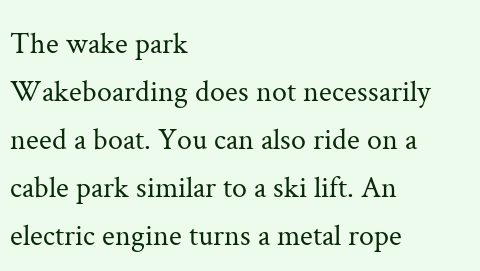The wake park
Wakeboarding does not necessarily need a boat. You can also ride on a cable park similar to a ski lift. An electric engine turns a metal rope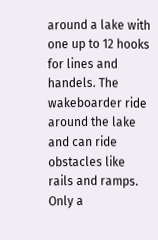around a lake with one up to 12 hooks for lines and handels. The wakeboarder ride around the lake and can ride obstacles like rails and ramps. Only a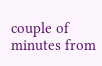couple of minutes from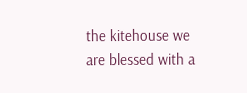the kitehouse we are blessed with a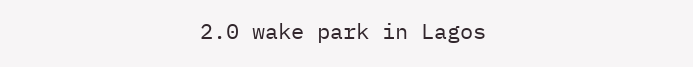2.0 wake park in Lagos